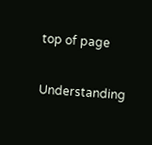top of page

Understanding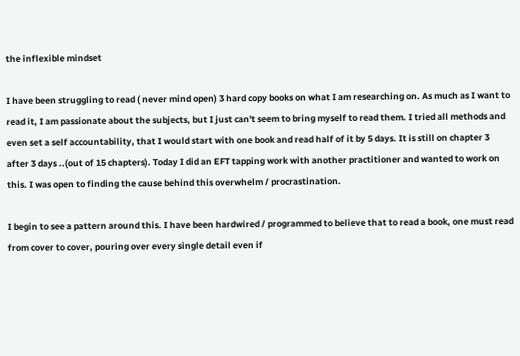the inflexible mindset

I have been struggling to read ( never mind open) 3 hard copy books on what I am researching on. As much as I want to read it, I am passionate about the subjects, but I just can't seem to bring myself to read them. I tried all methods and even set a self accountability, that I would start with one book and read half of it by 5 days. It is still on chapter 3 after 3 days ..(out of 15 chapters). Today I did an EFT tapping work with another practitioner and wanted to work on this. I was open to finding the cause behind this overwhelm / procrastination.

I begin to see a pattern around this. I have been hardwired / programmed to believe that to read a book, one must read from cover to cover, pouring over every single detail even if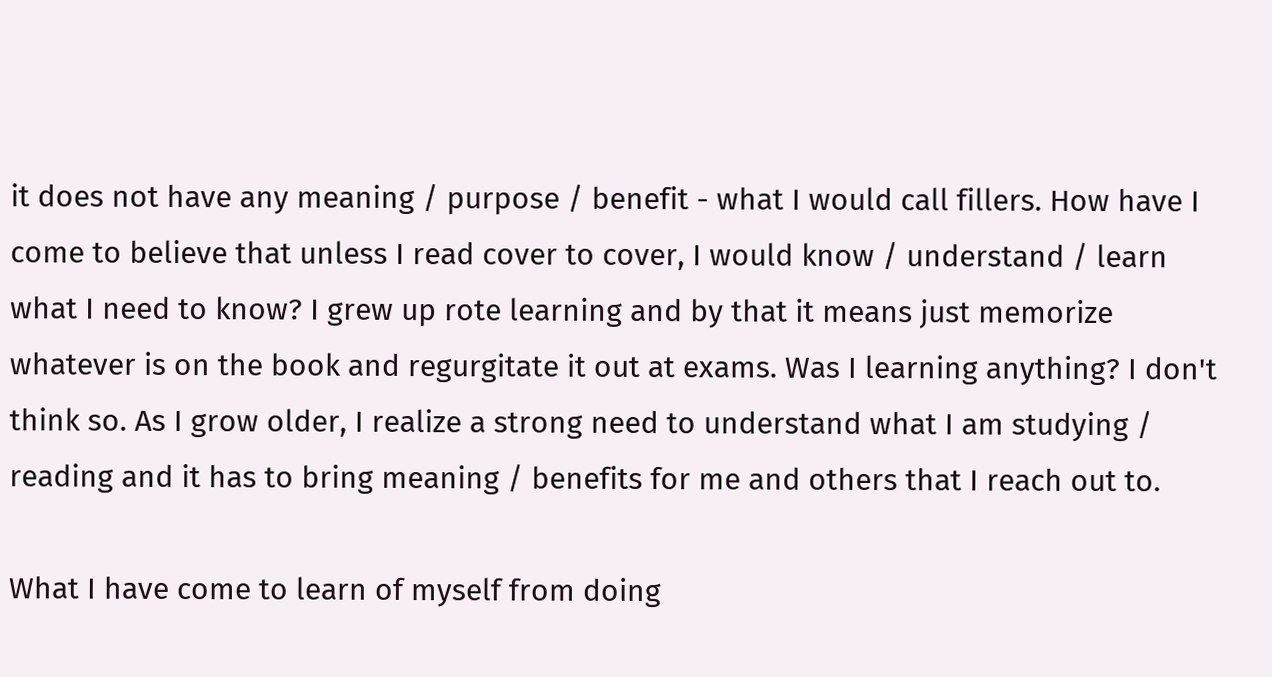it does not have any meaning / purpose / benefit - what I would call fillers. How have I come to believe that unless I read cover to cover, I would know / understand / learn what I need to know? I grew up rote learning and by that it means just memorize whatever is on the book and regurgitate it out at exams. Was I learning anything? I don't think so. As I grow older, I realize a strong need to understand what I am studying / reading and it has to bring meaning / benefits for me and others that I reach out to.

What I have come to learn of myself from doing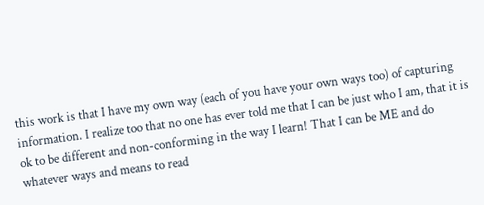this work is that I have my own way (each of you have your own ways too) of capturing information. I realize too that no one has ever told me that I can be just who I am, that it is ok to be different and non-conforming in the way I learn! That I can be ME and do whatever ways and means to read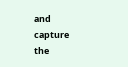and capture the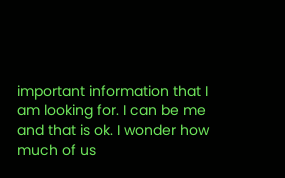important information that I am looking for. I can be me and that is ok. I wonder how much of us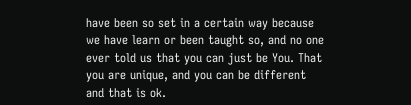have been so set in a certain way because we have learn or been taught so, and no one ever told us that you can just be You. That you are unique, and you can be different and that is ok.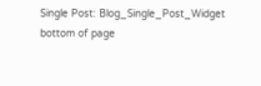Single Post: Blog_Single_Post_Widget
bottom of page